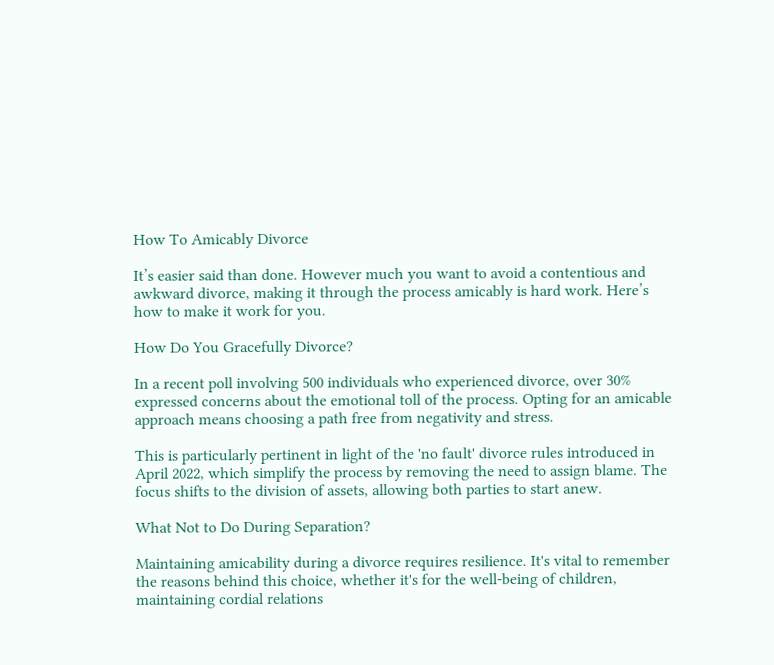How To Amicably Divorce

It’s easier said than done. However much you want to avoid a contentious and awkward divorce, making it through the process amicably is hard work. Here’s how to make it work for you.

How Do You Gracefully Divorce?

In a recent poll involving 500 individuals who experienced divorce, over 30% expressed concerns about the emotional toll of the process. Opting for an amicable approach means choosing a path free from negativity and stress.

This is particularly pertinent in light of the 'no fault' divorce rules introduced in April 2022, which simplify the process by removing the need to assign blame. The focus shifts to the division of assets, allowing both parties to start anew.

What Not to Do During Separation?

Maintaining amicability during a divorce requires resilience. It's vital to remember the reasons behind this choice, whether it's for the well-being of children, maintaining cordial relations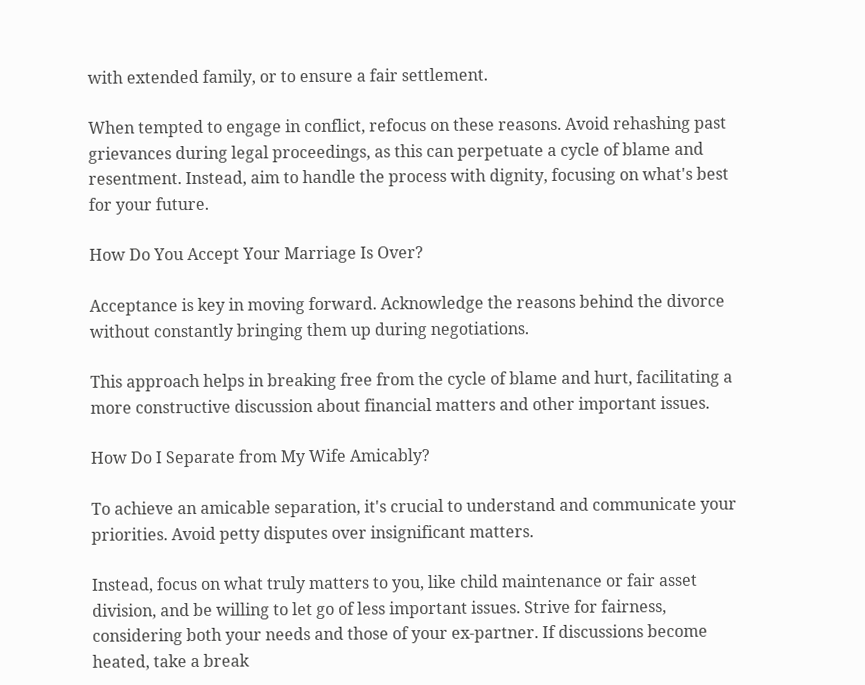with extended family, or to ensure a fair settlement.

When tempted to engage in conflict, refocus on these reasons. Avoid rehashing past grievances during legal proceedings, as this can perpetuate a cycle of blame and resentment. Instead, aim to handle the process with dignity, focusing on what's best for your future.

How Do You Accept Your Marriage Is Over?

Acceptance is key in moving forward. Acknowledge the reasons behind the divorce without constantly bringing them up during negotiations.

This approach helps in breaking free from the cycle of blame and hurt, facilitating a more constructive discussion about financial matters and other important issues.

How Do I Separate from My Wife Amicably?

To achieve an amicable separation, it's crucial to understand and communicate your priorities. Avoid petty disputes over insignificant matters.

Instead, focus on what truly matters to you, like child maintenance or fair asset division, and be willing to let go of less important issues. Strive for fairness, considering both your needs and those of your ex-partner. If discussions become heated, take a break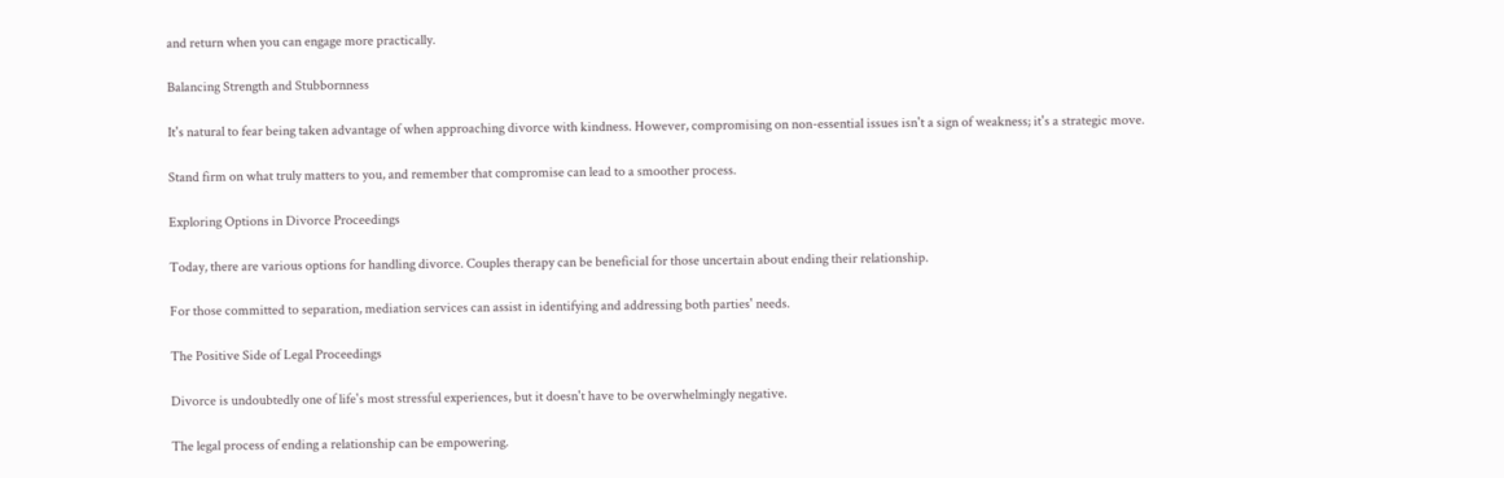and return when you can engage more practically.

Balancing Strength and Stubbornness

It's natural to fear being taken advantage of when approaching divorce with kindness. However, compromising on non-essential issues isn't a sign of weakness; it's a strategic move.

Stand firm on what truly matters to you, and remember that compromise can lead to a smoother process.

Exploring Options in Divorce Proceedings

Today, there are various options for handling divorce. Couples therapy can be beneficial for those uncertain about ending their relationship.

For those committed to separation, mediation services can assist in identifying and addressing both parties' needs.

The Positive Side of Legal Proceedings

Divorce is undoubtedly one of life's most stressful experiences, but it doesn't have to be overwhelmingly negative.

The legal process of ending a relationship can be empowering.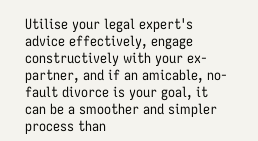Utilise your legal expert's advice effectively, engage constructively with your ex-partner, and if an amicable, no-fault divorce is your goal, it can be a smoother and simpler process than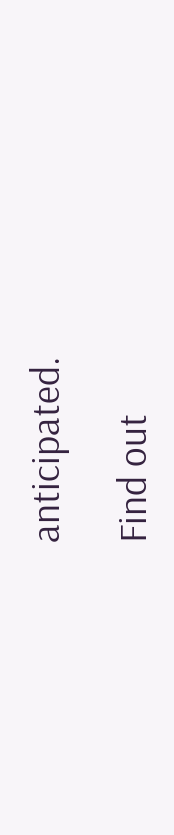anticipated.

Find out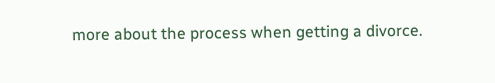more about the process when getting a divorce.